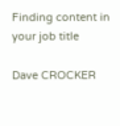Finding content in your job title

Dave CROCKER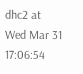dhc2 at
Wed Mar 31 17:06:54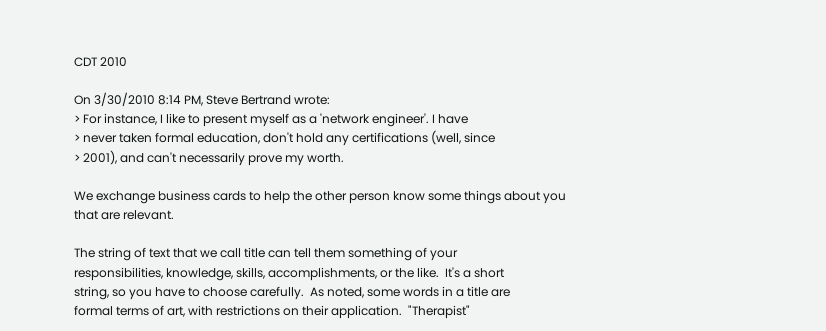CDT 2010

On 3/30/2010 8:14 PM, Steve Bertrand wrote:
> For instance, I like to present myself as a 'network engineer'. I have
> never taken formal education, don't hold any certifications (well, since
> 2001), and can't necessarily prove my worth.

We exchange business cards to help the other person know some things about you
that are relevant.

The string of text that we call title can tell them something of your
responsibilities, knowledge, skills, accomplishments, or the like.  It's a short
string, so you have to choose carefully.  As noted, some words in a title are
formal terms of art, with restrictions on their application.  "Therapist"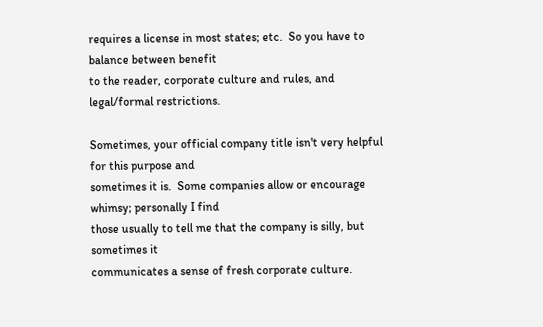requires a license in most states; etc.  So you have to balance between benefit
to the reader, corporate culture and rules, and legal/formal restrictions.

Sometimes, your official company title isn't very helpful for this purpose and
sometimes it is.  Some companies allow or encourage whimsy; personally I find
those usually to tell me that the company is silly, but sometimes it
communicates a sense of fresh corporate culture.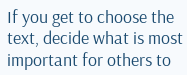If you get to choose the text, decide what is most important for others to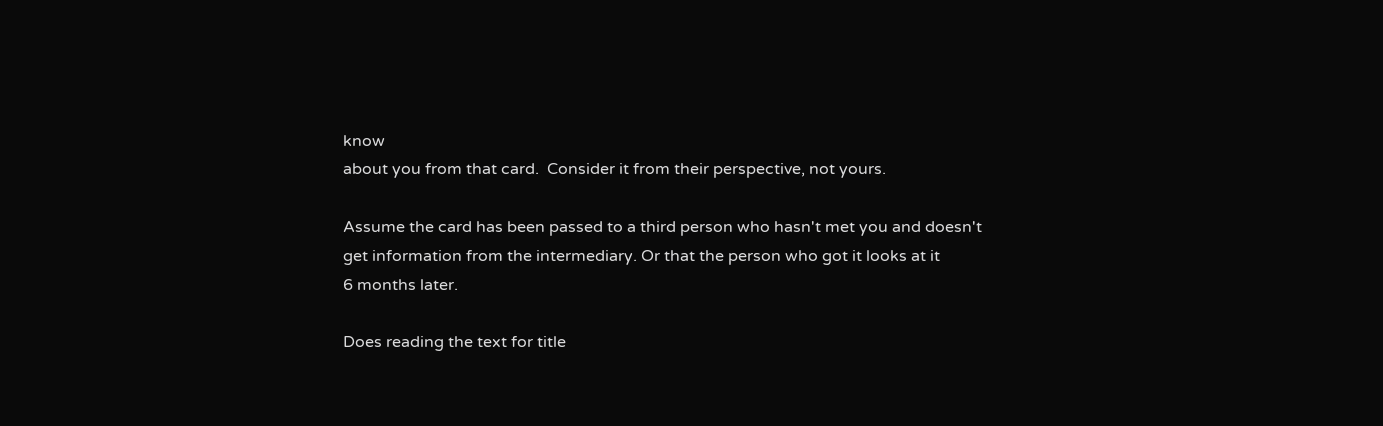know
about you from that card.  Consider it from their perspective, not yours.

Assume the card has been passed to a third person who hasn't met you and doesn't
get information from the intermediary. Or that the person who got it looks at it
6 months later.

Does reading the text for title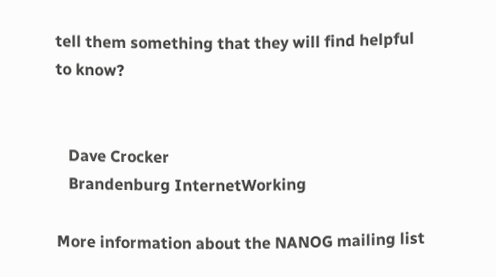tell them something that they will find helpful
to know?


   Dave Crocker
   Brandenburg InternetWorking

More information about the NANOG mailing list